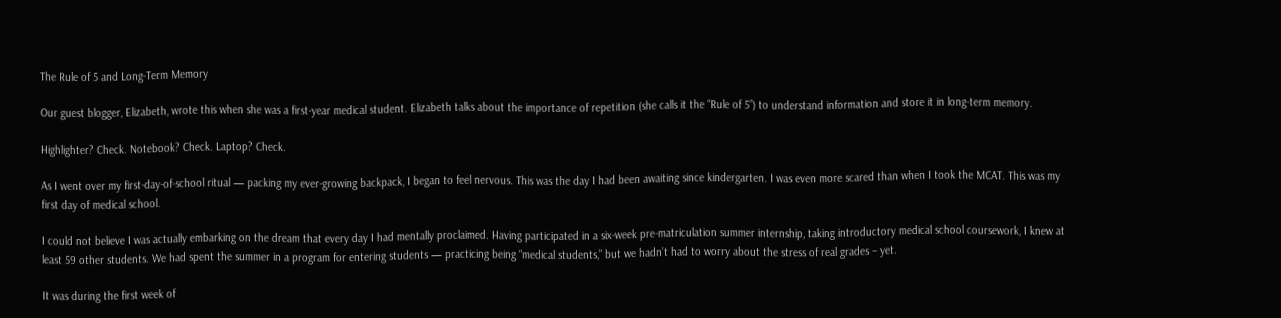The Rule of 5 and Long-Term Memory

Our guest blogger, Elizabeth, wrote this when she was a first-year medical student. Elizabeth talks about the importance of repetition (she calls it the “Rule of 5”) to understand information and store it in long-term memory.

Highlighter? Check. Notebook? Check. Laptop? Check.

As I went over my first-day-of-school ritual — packing my ever-growing backpack, I began to feel nervous. This was the day I had been awaiting since kindergarten. I was even more scared than when I took the MCAT. This was my first day of medical school.

I could not believe I was actually embarking on the dream that every day I had mentally proclaimed. Having participated in a six-week pre-matriculation summer internship, taking introductory medical school coursework, I knew at least 59 other students. We had spent the summer in a program for entering students — practicing being “medical students,” but we hadn’t had to worry about the stress of real grades – yet.

It was during the first week of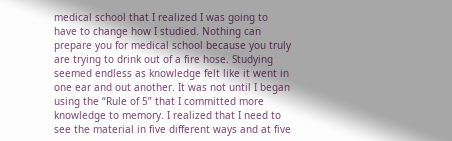medical school that I realized I was going to have to change how I studied. Nothing can prepare you for medical school because you truly are trying to drink out of a fire hose. Studying seemed endless as knowledge felt like it went in one ear and out another. It was not until I began using the “Rule of 5” that I committed more knowledge to memory. I realized that I need to see the material in five different ways and at five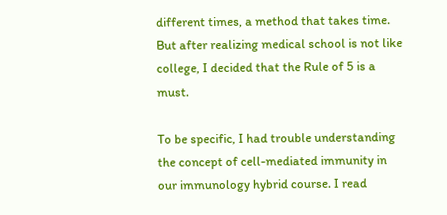different times, a method that takes time. But after realizing medical school is not like college, I decided that the Rule of 5 is a must.

To be specific, I had trouble understanding the concept of cell-mediated immunity in our immunology hybrid course. I read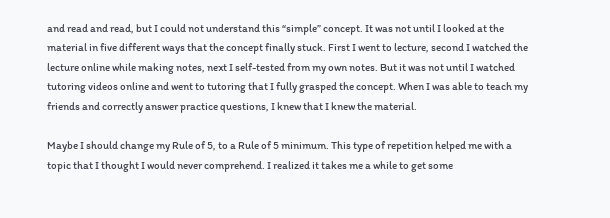and read and read, but I could not understand this “simple” concept. It was not until I looked at the material in five different ways that the concept finally stuck. First I went to lecture, second I watched the lecture online while making notes, next I self-tested from my own notes. But it was not until I watched tutoring videos online and went to tutoring that I fully grasped the concept. When I was able to teach my friends and correctly answer practice questions, I knew that I knew the material.

Maybe I should change my Rule of 5, to a Rule of 5 minimum. This type of repetition helped me with a topic that I thought I would never comprehend. I realized it takes me a while to get some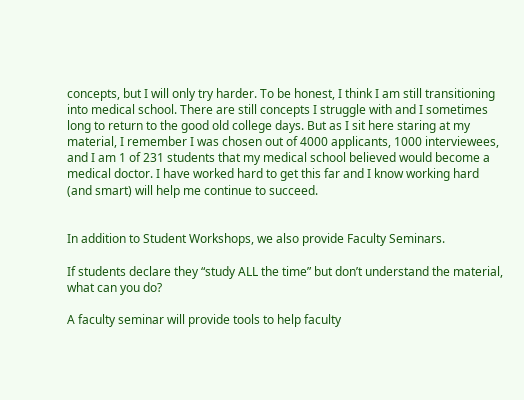concepts, but I will only try harder. To be honest, I think I am still transitioning into medical school. There are still concepts I struggle with and I sometimes long to return to the good old college days. But as I sit here staring at my material, I remember I was chosen out of 4000 applicants, 1000 interviewees, and I am 1 of 231 students that my medical school believed would become a medical doctor. I have worked hard to get this far and I know working hard (and smart) will help me continue to succeed.


In addition to Student Workshops, we also provide Faculty Seminars.

If students declare they “study ALL the time” but don’t understand the material, what can you do?

A faculty seminar will provide tools to help faculty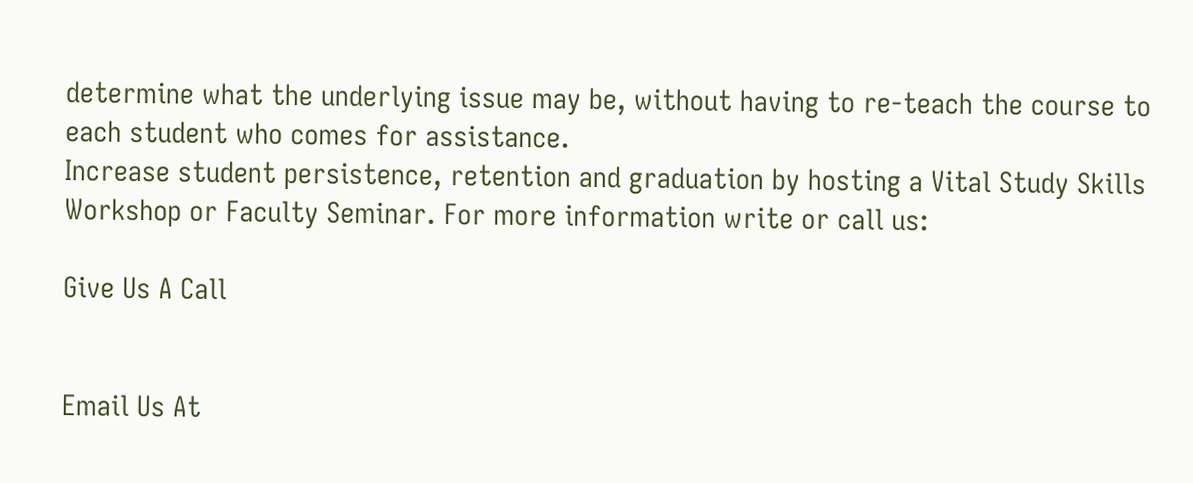determine what the underlying issue may be, without having to re-teach the course to each student who comes for assistance.
Increase student persistence, retention and graduation by hosting a Vital Study Skills Workshop or Faculty Seminar. For more information write or call us:

Give Us A Call


Email Us At